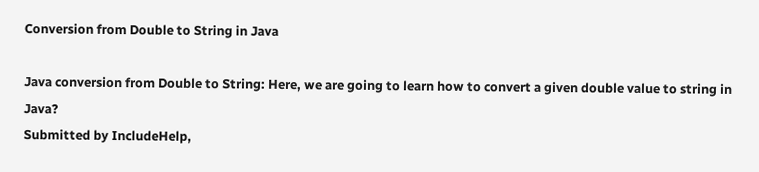Conversion from Double to String in Java

Java conversion from Double to String: Here, we are going to learn how to convert a given double value to string in Java?
Submitted by IncludeHelp,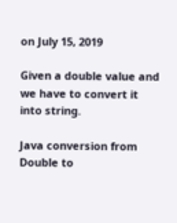on July 15, 2019

Given a double value and we have to convert it into string.

Java conversion from Double to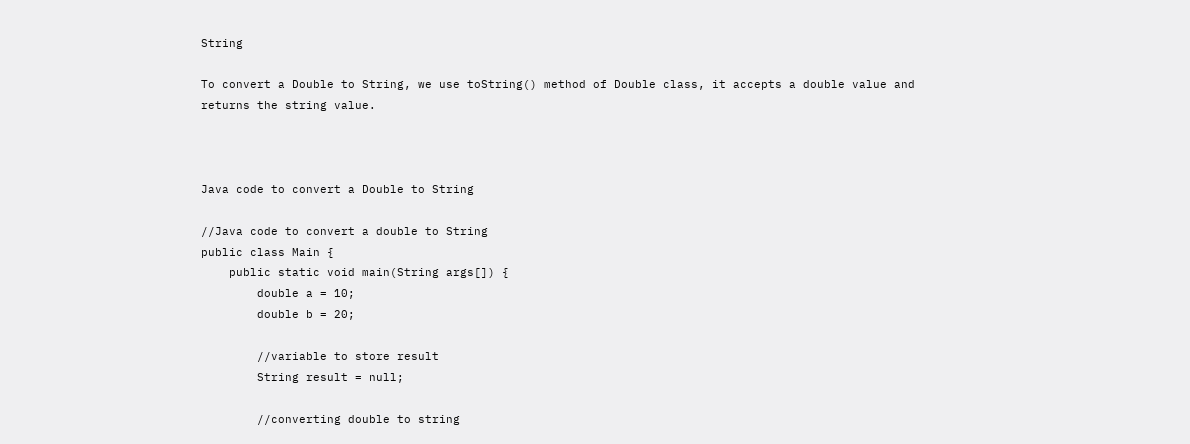String

To convert a Double to String, we use toString() method of Double class, it accepts a double value and returns the string value.



Java code to convert a Double to String

//Java code to convert a double to String
public class Main {
    public static void main(String args[]) {
        double a = 10;
        double b = 20;

        //variable to store result
        String result = null;

        //converting double to string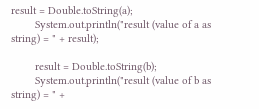result = Double.toString(a);
        System.out.println("result (value of a as string) = " + result);

        result = Double.toString(b);
        System.out.println("result (value of b as string) = " +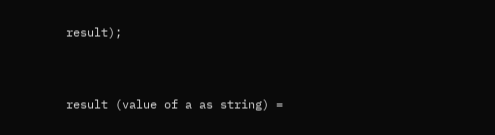result);


result (value of a as string) =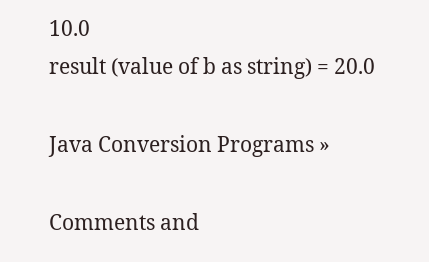10.0
result (value of b as string) = 20.0

Java Conversion Programs »

Comments and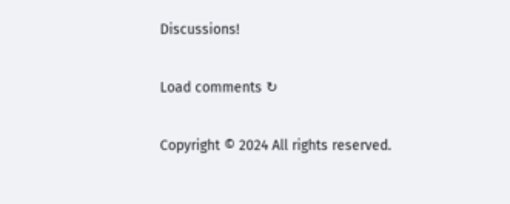Discussions!

Load comments ↻

Copyright © 2024 All rights reserved.